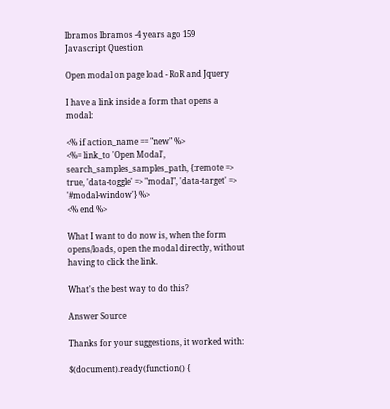lbramos lbramos -4 years ago 159
Javascript Question

Open modal on page load - RoR and Jquery

I have a link inside a form that opens a modal:

<% if action_name == "new" %>
<%= link_to 'Open Modal', search_samples_samples_path, {:remote => true, 'data-toggle' => "modal", 'data-target' => '#modal-window'} %>
<% end %>

What I want to do now is, when the form opens/loads, open the modal directly, without having to click the link.

What's the best way to do this?

Answer Source

Thanks for your suggestions, it worked with:

$(document).ready(function() {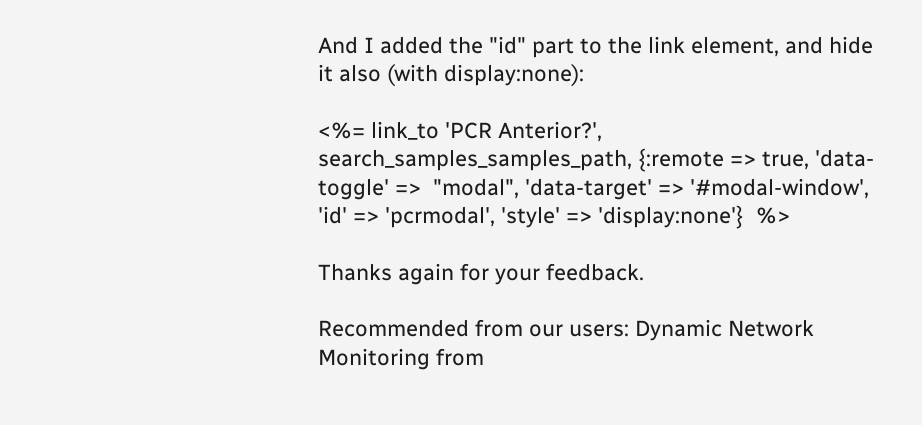And I added the "id" part to the link element, and hide it also (with display:none):

<%= link_to 'PCR Anterior?', search_samples_samples_path, {:remote => true, 'data-toggle' =>  "modal", 'data-target' => '#modal-window', 'id' => 'pcrmodal', 'style' => 'display:none'}  %>

Thanks again for your feedback.

Recommended from our users: Dynamic Network Monitoring from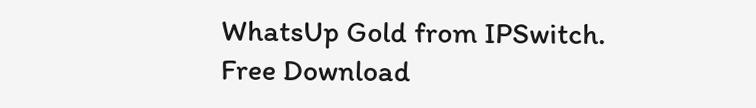WhatsUp Gold from IPSwitch. Free Download